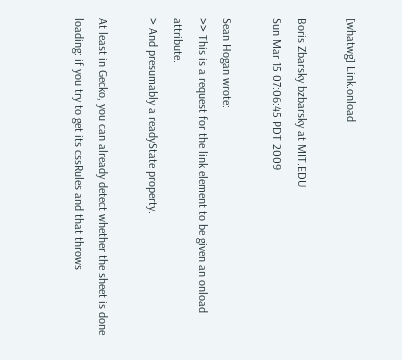[whatwg] Link.onload

Boris Zbarsky bzbarsky at MIT.EDU
Sun Mar 15 07:06:45 PDT 2009

Sean Hogan wrote:
>> This is a request for the link element to be given an onload attribute.
> And presumably a readyState property.

At least in Gecko, you can already detect whether the sheet is done
loading: if you try to get its cssRules and that throws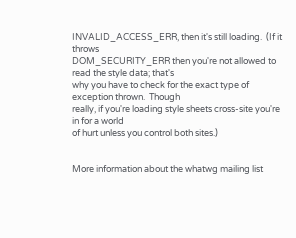INVALID_ACCESS_ERR, then it's still loading.  (If it throws
DOM_SECURITY_ERR then you're not allowed to read the style data; that's
why you have to check for the exact type of exception thrown.  Though
really, if you're loading style sheets cross-site you're in for a world
of hurt unless you control both sites.)


More information about the whatwg mailing list